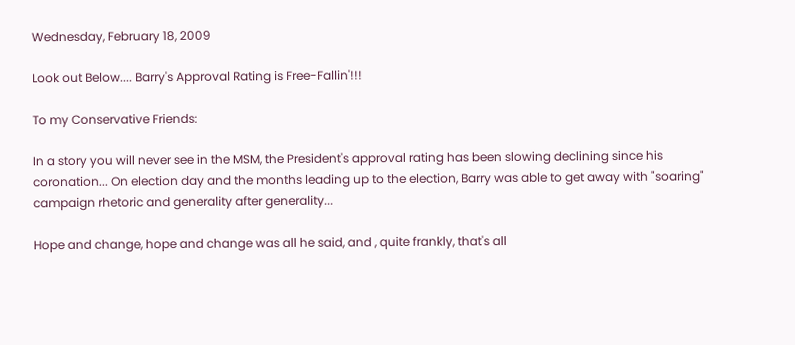Wednesday, February 18, 2009

Look out Below.... Barry's Approval Rating is Free-Fallin'!!!

To my Conservative Friends:

In a story you will never see in the MSM, the President's approval rating has been slowing declining since his coronation... On election day and the months leading up to the election, Barry was able to get away with "soaring" campaign rhetoric and generality after generality...

Hope and change, hope and change was all he said, and , quite frankly, that's all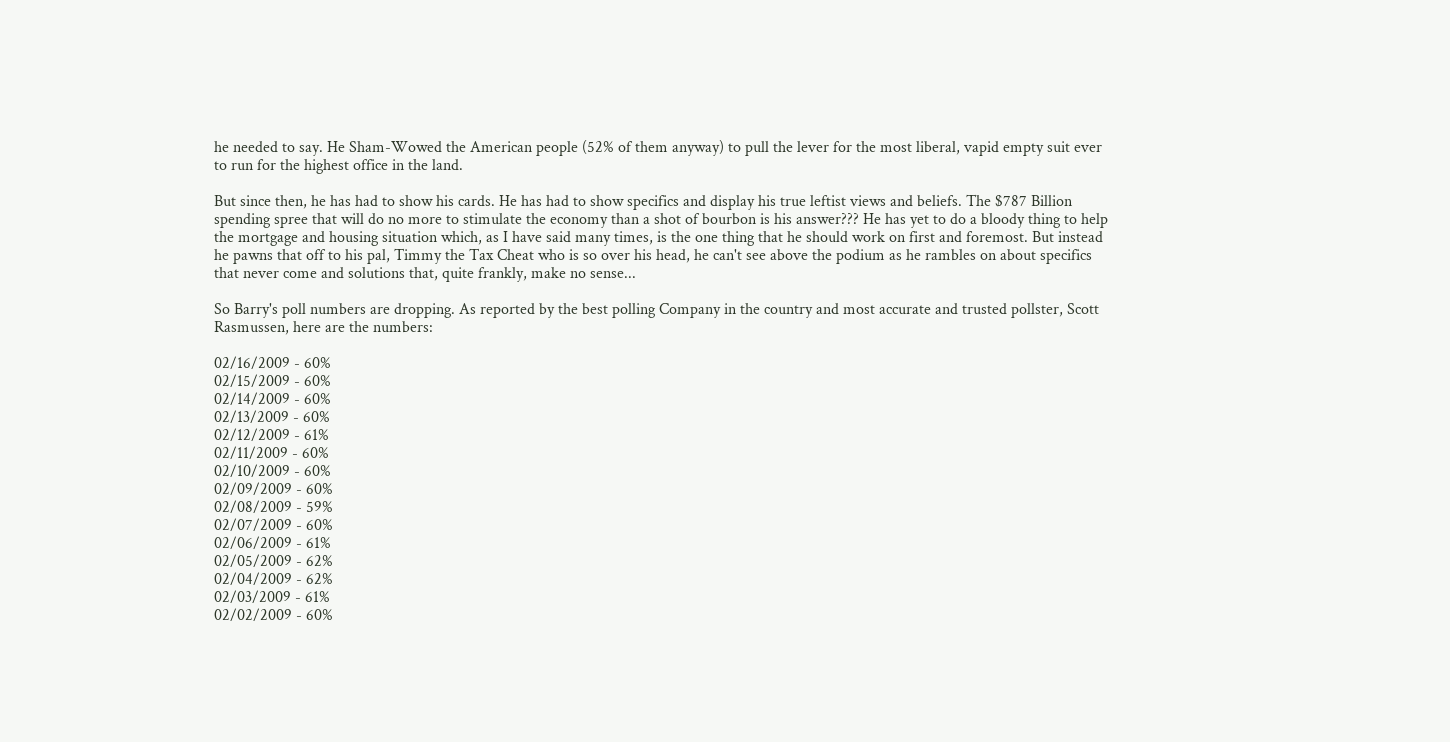he needed to say. He Sham-Wowed the American people (52% of them anyway) to pull the lever for the most liberal, vapid empty suit ever to run for the highest office in the land.

But since then, he has had to show his cards. He has had to show specifics and display his true leftist views and beliefs. The $787 Billion spending spree that will do no more to stimulate the economy than a shot of bourbon is his answer??? He has yet to do a bloody thing to help the mortgage and housing situation which, as I have said many times, is the one thing that he should work on first and foremost. But instead he pawns that off to his pal, Timmy the Tax Cheat who is so over his head, he can't see above the podium as he rambles on about specifics that never come and solutions that, quite frankly, make no sense...

So Barry's poll numbers are dropping. As reported by the best polling Company in the country and most accurate and trusted pollster, Scott Rasmussen, here are the numbers:

02/16/2009 - 60%
02/15/2009 - 60%
02/14/2009 - 60%
02/13/2009 - 60%
02/12/2009 - 61%
02/11/2009 - 60%
02/10/2009 - 60%
02/09/2009 - 60%
02/08/2009 - 59%
02/07/2009 - 60%
02/06/2009 - 61%
02/05/2009 - 62%
02/04/2009 - 62%
02/03/2009 - 61%
02/02/2009 - 60%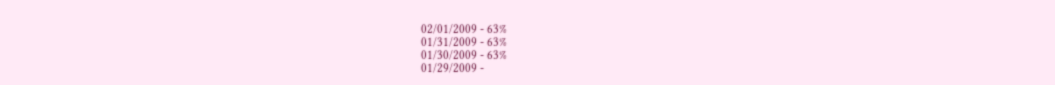02/01/2009 - 63%
01/31/2009 - 63%
01/30/2009 - 63%
01/29/2009 -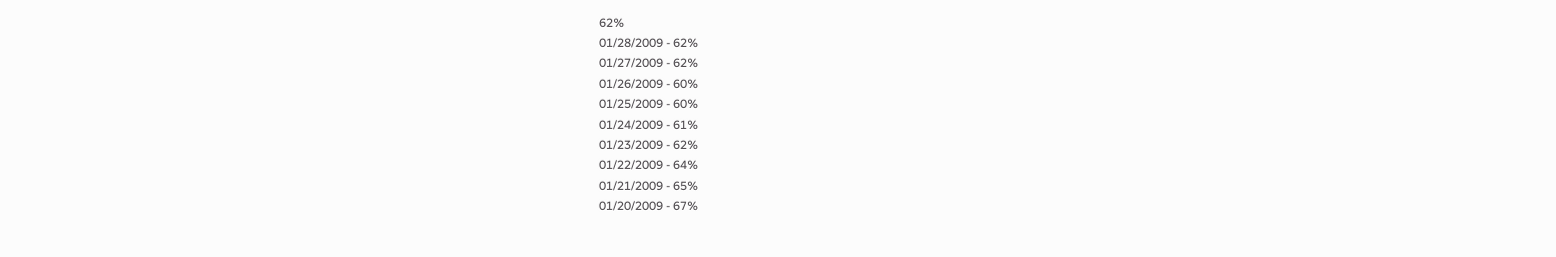62%
01/28/2009 - 62%
01/27/2009 - 62%
01/26/2009 - 60%
01/25/2009 - 60%
01/24/2009 - 61%
01/23/2009 - 62%
01/22/2009 - 64%
01/21/2009 - 65%
01/20/2009 - 67%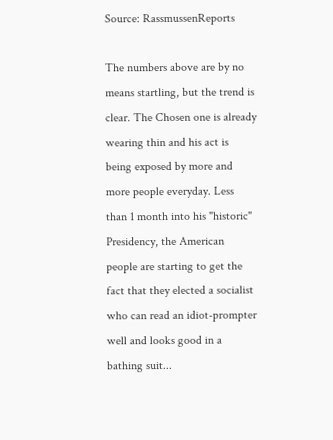Source: RassmussenReports

The numbers above are by no means startling, but the trend is clear. The Chosen one is already wearing thin and his act is being exposed by more and more people everyday. Less than 1 month into his "historic" Presidency, the American people are starting to get the fact that they elected a socialist who can read an idiot-prompter well and looks good in a bathing suit...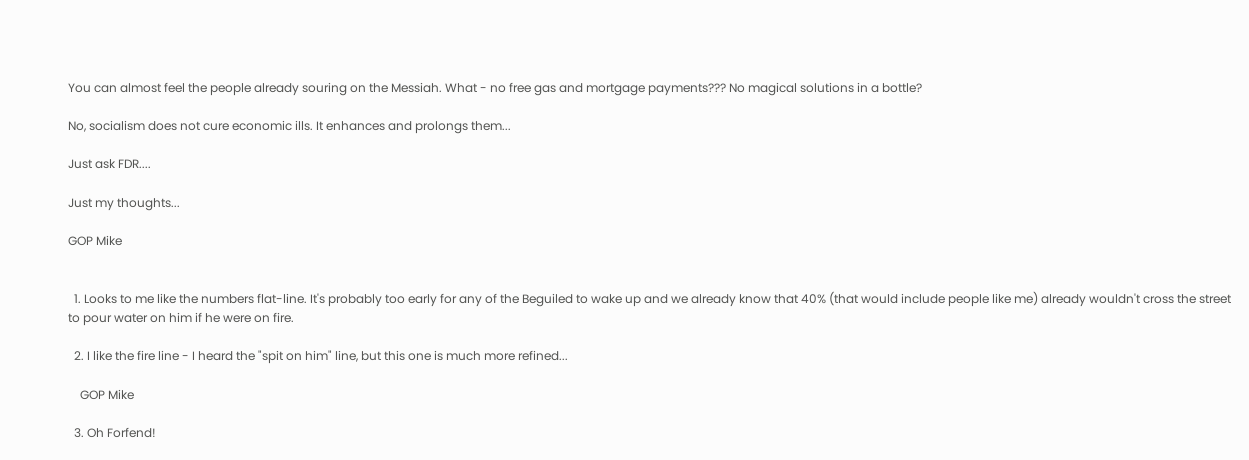You can almost feel the people already souring on the Messiah. What - no free gas and mortgage payments??? No magical solutions in a bottle?

No, socialism does not cure economic ills. It enhances and prolongs them...

Just ask FDR....

Just my thoughts...

GOP Mike


  1. Looks to me like the numbers flat-line. It's probably too early for any of the Beguiled to wake up and we already know that 40% (that would include people like me) already wouldn't cross the street to pour water on him if he were on fire.

  2. I like the fire line - I heard the "spit on him" line, but this one is much more refined...

    GOP Mike

  3. Oh Forfend!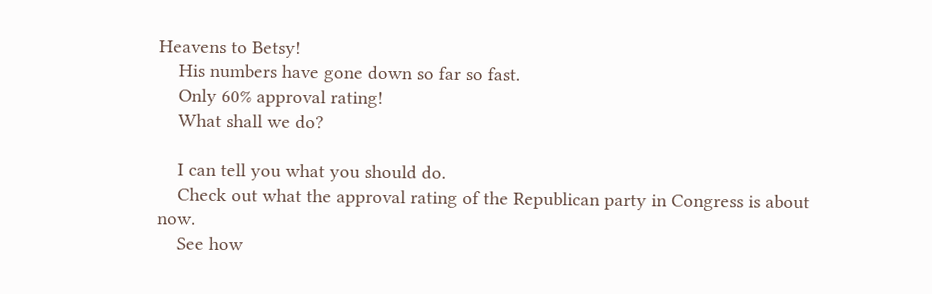Heavens to Betsy!
    His numbers have gone down so far so fast.
    Only 60% approval rating!
    What shall we do?

    I can tell you what you should do.
    Check out what the approval rating of the Republican party in Congress is about now.
    See how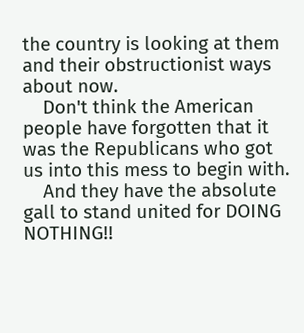the country is looking at them and their obstructionist ways about now.
    Don't think the American people have forgotten that it was the Republicans who got us into this mess to begin with.
    And they have the absolute gall to stand united for DOING NOTHING!!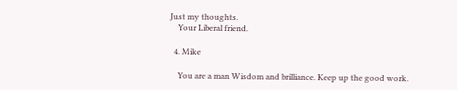Just my thoughts.
    Your Liberal friend.

  4. Mike

    You are a man Wisdom and brilliance. Keep up the good work.